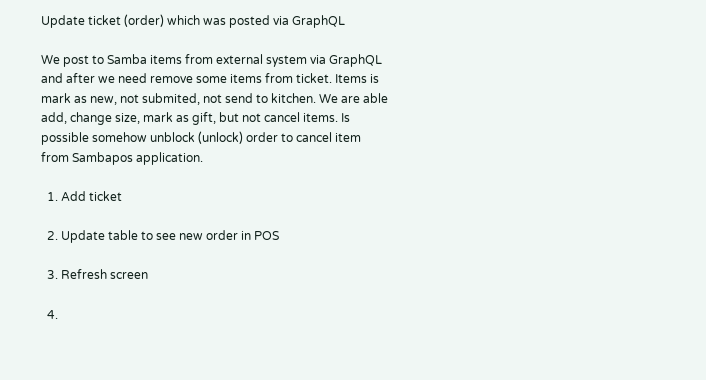Update ticket (order) which was posted via GraphQL

We post to Samba items from external system via GraphQL and after we need remove some items from ticket. Items is mark as new, not submited, not send to kitchen. We are able add, change size, mark as gift, but not cancel items. Is possible somehow unblock (unlock) order to cancel item from Sambapos application.

  1. Add ticket

  2. Update table to see new order in POS

  3. Refresh screen

  4.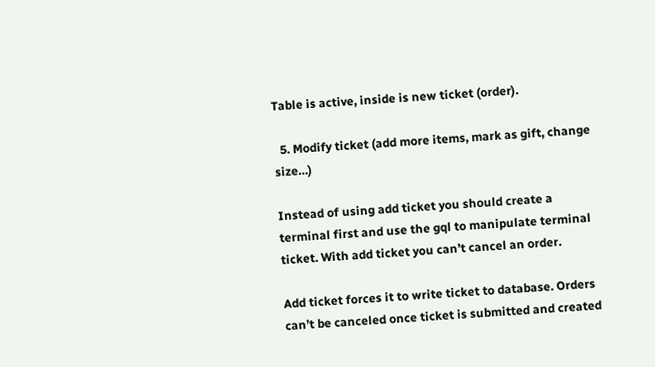Table is active, inside is new ticket (order).

  5. Modify ticket (add more items, mark as gift, change size…)

Instead of using add ticket you should create a terminal first and use the gql to manipulate terminal ticket. With add ticket you can’t cancel an order.

Add ticket forces it to write ticket to database. Orders can’t be canceled once ticket is submitted and created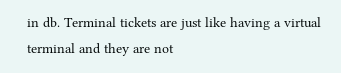in db. Terminal tickets are just like having a virtual terminal and they are not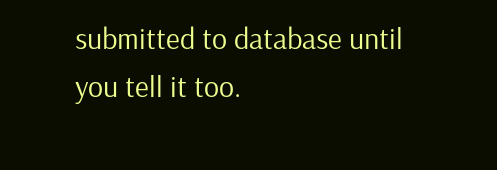submitted to database until you tell it too.